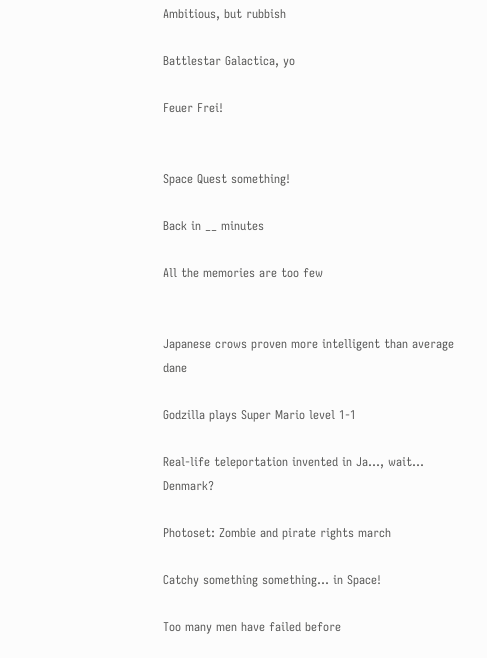Ambitious, but rubbish

Battlestar Galactica, yo

Feuer Frei!


Space Quest something!

Back in __ minutes

All the memories are too few


Japanese crows proven more intelligent than average dane

Godzilla plays Super Mario level 1-1

Real-life teleportation invented in Ja..., wait... Denmark?

Photoset: Zombie and pirate rights march

Catchy something something... in Space!

Too many men have failed before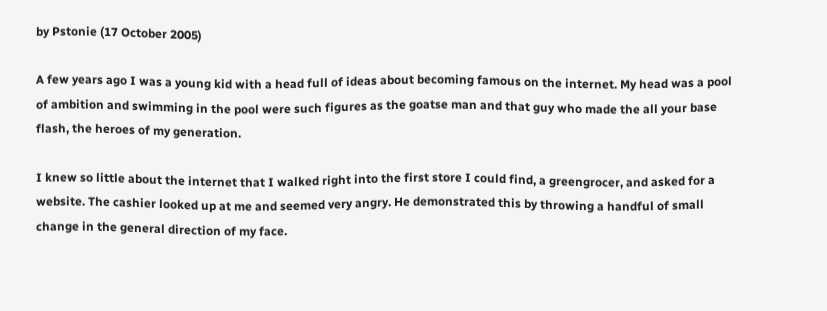by Pstonie (17 October 2005)

A few years ago I was a young kid with a head full of ideas about becoming famous on the internet. My head was a pool of ambition and swimming in the pool were such figures as the goatse man and that guy who made the all your base flash, the heroes of my generation.

I knew so little about the internet that I walked right into the first store I could find, a greengrocer, and asked for a website. The cashier looked up at me and seemed very angry. He demonstrated this by throwing a handful of small change in the general direction of my face.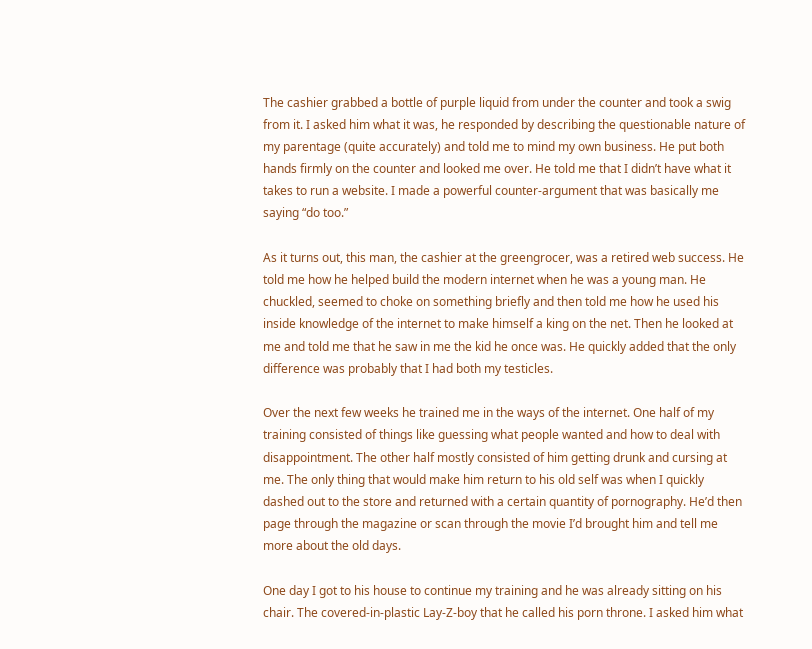The cashier grabbed a bottle of purple liquid from under the counter and took a swig from it. I asked him what it was, he responded by describing the questionable nature of my parentage (quite accurately) and told me to mind my own business. He put both hands firmly on the counter and looked me over. He told me that I didn’t have what it takes to run a website. I made a powerful counter-argument that was basically me saying “do too.”

As it turns out, this man, the cashier at the greengrocer, was a retired web success. He told me how he helped build the modern internet when he was a young man. He chuckled, seemed to choke on something briefly and then told me how he used his inside knowledge of the internet to make himself a king on the net. Then he looked at me and told me that he saw in me the kid he once was. He quickly added that the only difference was probably that I had both my testicles.

Over the next few weeks he trained me in the ways of the internet. One half of my training consisted of things like guessing what people wanted and how to deal with disappointment. The other half mostly consisted of him getting drunk and cursing at me. The only thing that would make him return to his old self was when I quickly dashed out to the store and returned with a certain quantity of pornography. He’d then page through the magazine or scan through the movie I’d brought him and tell me more about the old days.

One day I got to his house to continue my training and he was already sitting on his chair. The covered-in-plastic Lay-Z-boy that he called his porn throne. I asked him what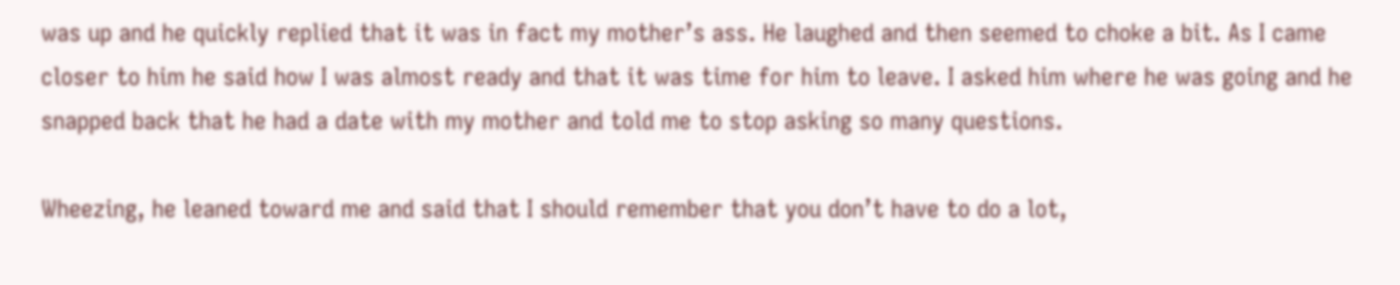was up and he quickly replied that it was in fact my mother’s ass. He laughed and then seemed to choke a bit. As I came closer to him he said how I was almost ready and that it was time for him to leave. I asked him where he was going and he snapped back that he had a date with my mother and told me to stop asking so many questions.

Wheezing, he leaned toward me and said that I should remember that you don’t have to do a lot,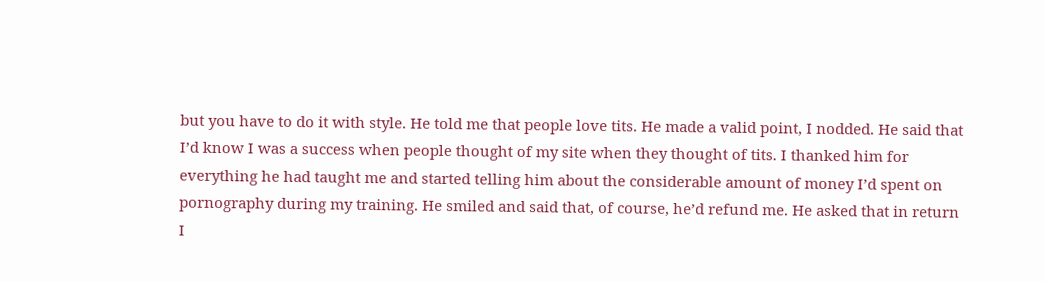but you have to do it with style. He told me that people love tits. He made a valid point, I nodded. He said that I’d know I was a success when people thought of my site when they thought of tits. I thanked him for everything he had taught me and started telling him about the considerable amount of money I’d spent on pornography during my training. He smiled and said that, of course, he’d refund me. He asked that in return I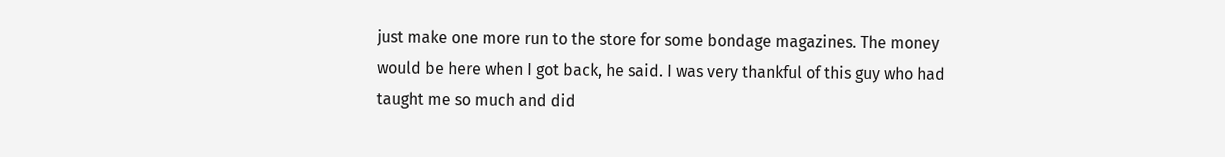just make one more run to the store for some bondage magazines. The money would be here when I got back, he said. I was very thankful of this guy who had taught me so much and did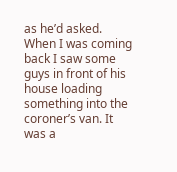as he’d asked. When I was coming back I saw some guys in front of his house loading something into the coroner’s van. It was a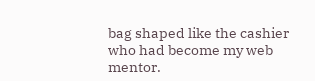bag shaped like the cashier who had become my web mentor.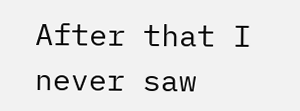After that I never saw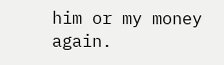him or my money again.